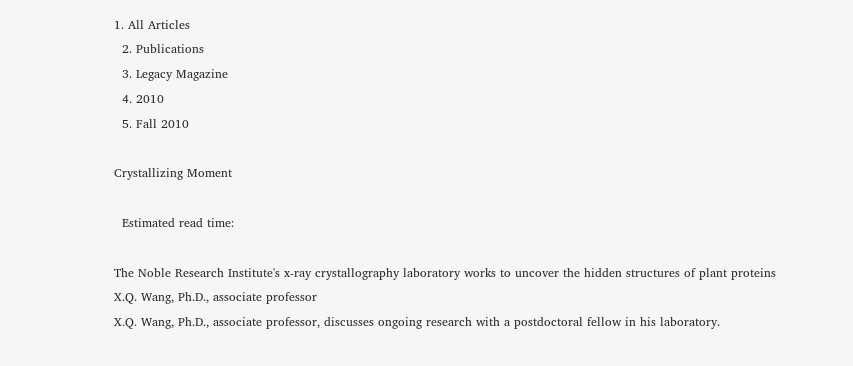1. All Articles
  2. Publications
  3. Legacy Magazine
  4. 2010
  5. Fall 2010

Crystallizing Moment

  Estimated read time:

The Noble Research Institute's x-ray crystallography laboratory works to uncover the hidden structures of plant proteins
X.Q. Wang, Ph.D., associate professor
X.Q. Wang, Ph.D., associate professor, discusses ongoing research with a postdoctoral fellow in his laboratory.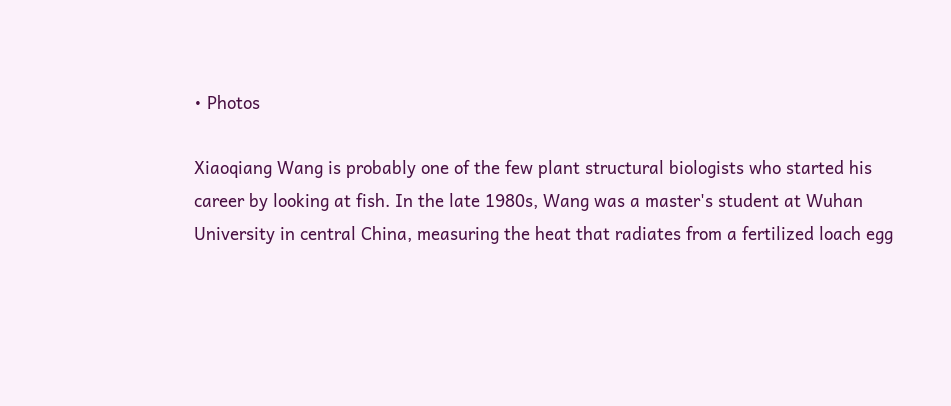• Photos

Xiaoqiang Wang is probably one of the few plant structural biologists who started his career by looking at fish. In the late 1980s, Wang was a master's student at Wuhan University in central China, measuring the heat that radiates from a fertilized loach egg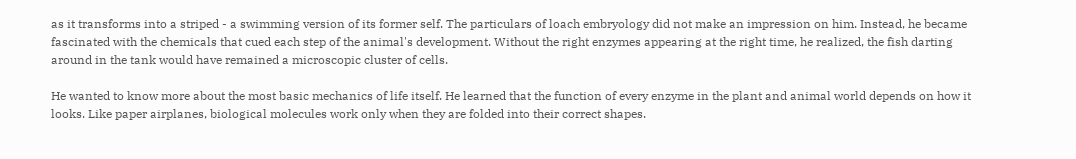as it transforms into a striped - a swimming version of its former self. The particulars of loach embryology did not make an impression on him. Instead, he became fascinated with the chemicals that cued each step of the animal's development. Without the right enzymes appearing at the right time, he realized, the fish darting around in the tank would have remained a microscopic cluster of cells.

He wanted to know more about the most basic mechanics of life itself. He learned that the function of every enzyme in the plant and animal world depends on how it looks. Like paper airplanes, biological molecules work only when they are folded into their correct shapes.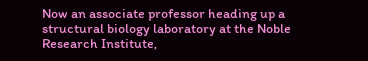Now an associate professor heading up a structural biology laboratory at the Noble Research Institute,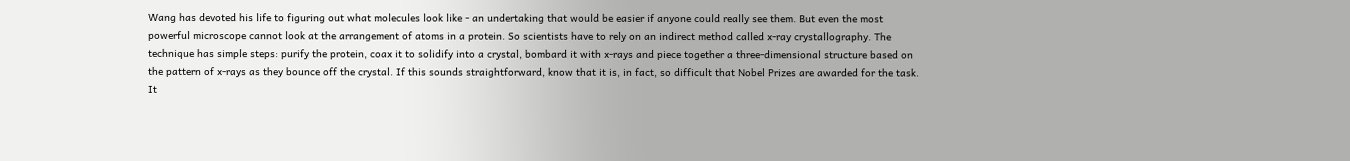Wang has devoted his life to figuring out what molecules look like - an undertaking that would be easier if anyone could really see them. But even the most powerful microscope cannot look at the arrangement of atoms in a protein. So scientists have to rely on an indirect method called x-ray crystallography. The technique has simple steps: purify the protein, coax it to solidify into a crystal, bombard it with x-rays and piece together a three-dimensional structure based on the pattern of x-rays as they bounce off the crystal. If this sounds straightforward, know that it is, in fact, so difficult that Nobel Prizes are awarded for the task. It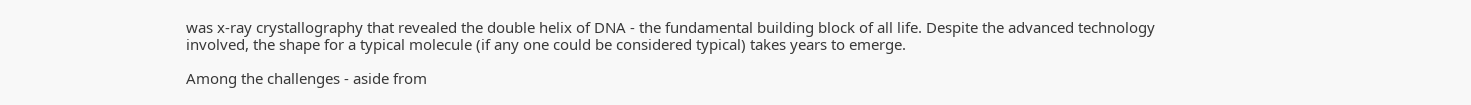was x-ray crystallography that revealed the double helix of DNA - the fundamental building block of all life. Despite the advanced technology involved, the shape for a typical molecule (if any one could be considered typical) takes years to emerge.

Among the challenges - aside from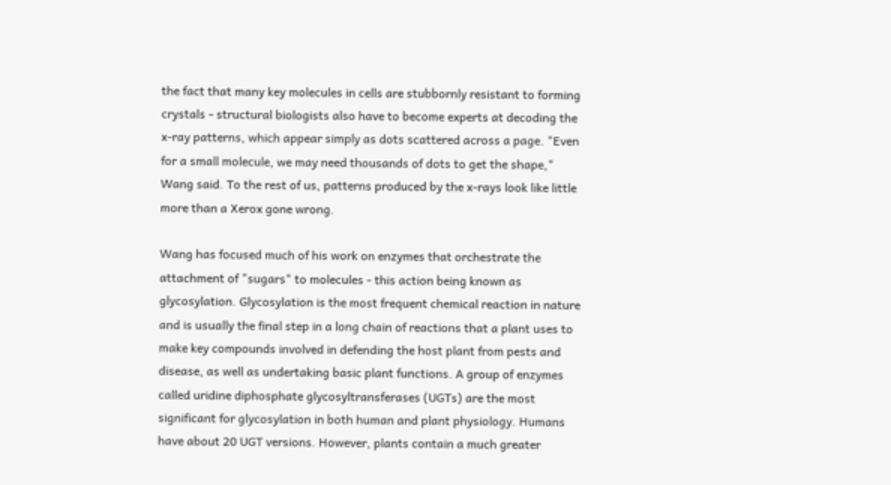the fact that many key molecules in cells are stubbornly resistant to forming crystals - structural biologists also have to become experts at decoding the x-ray patterns, which appear simply as dots scattered across a page. "Even for a small molecule, we may need thousands of dots to get the shape," Wang said. To the rest of us, patterns produced by the x-rays look like little more than a Xerox gone wrong.

Wang has focused much of his work on enzymes that orchestrate the attachment of "sugars" to molecules - this action being known as glycosylation. Glycosylation is the most frequent chemical reaction in nature and is usually the final step in a long chain of reactions that a plant uses to make key compounds involved in defending the host plant from pests and disease, as well as undertaking basic plant functions. A group of enzymes called uridine diphosphate glycosyltransferases (UGTs) are the most significant for glycosylation in both human and plant physiology. Humans have about 20 UGT versions. However, plants contain a much greater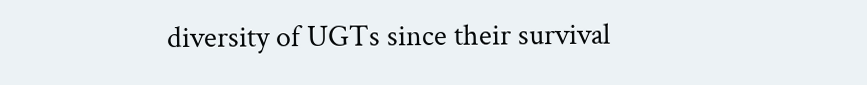diversity of UGTs since their survival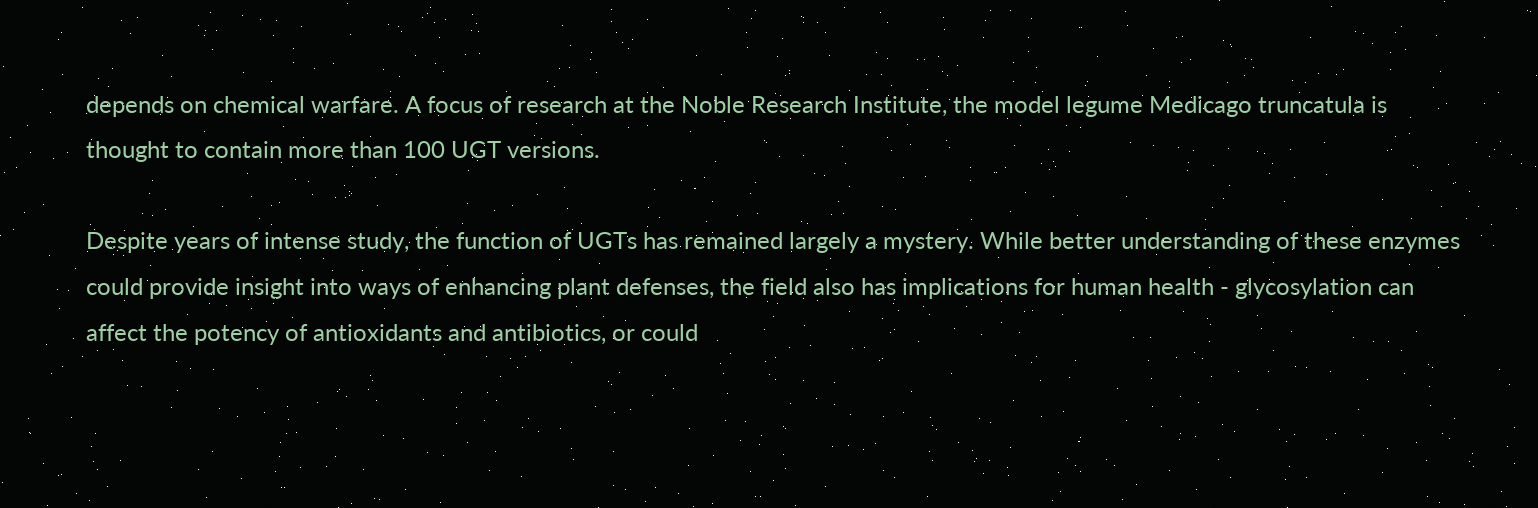depends on chemical warfare. A focus of research at the Noble Research Institute, the model legume Medicago truncatula is thought to contain more than 100 UGT versions.

Despite years of intense study, the function of UGTs has remained largely a mystery. While better understanding of these enzymes could provide insight into ways of enhancing plant defenses, the field also has implications for human health - glycosylation can affect the potency of antioxidants and antibiotics, or could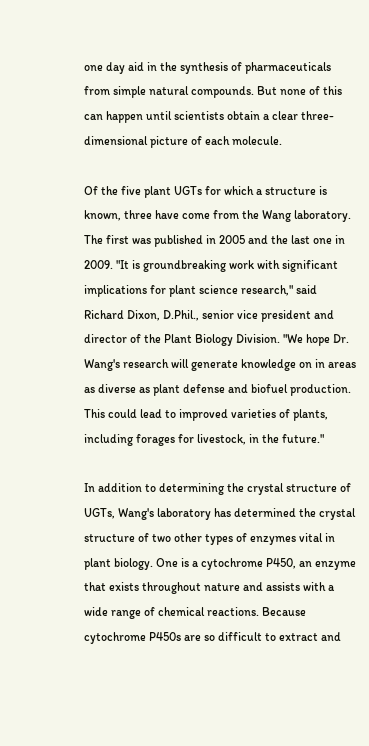one day aid in the synthesis of pharmaceuticals from simple natural compounds. But none of this can happen until scientists obtain a clear three-dimensional picture of each molecule.

Of the five plant UGTs for which a structure is known, three have come from the Wang laboratory. The first was published in 2005 and the last one in 2009. "It is groundbreaking work with significant implications for plant science research," said Richard Dixon, D.Phil., senior vice president and director of the Plant Biology Division. "We hope Dr. Wang's research will generate knowledge on in areas as diverse as plant defense and biofuel production. This could lead to improved varieties of plants, including forages for livestock, in the future."

In addition to determining the crystal structure of UGTs, Wang's laboratory has determined the crystal structure of two other types of enzymes vital in plant biology. One is a cytochrome P450, an enzyme that exists throughout nature and assists with a wide range of chemical reactions. Because cytochrome P450s are so difficult to extract and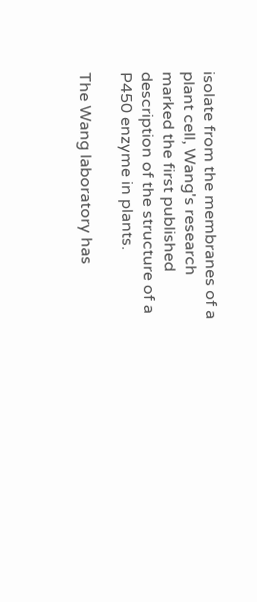isolate from the membranes of a plant cell, Wang's research marked the first published description of the structure of a P450 enzyme in plants.

The Wang laboratory has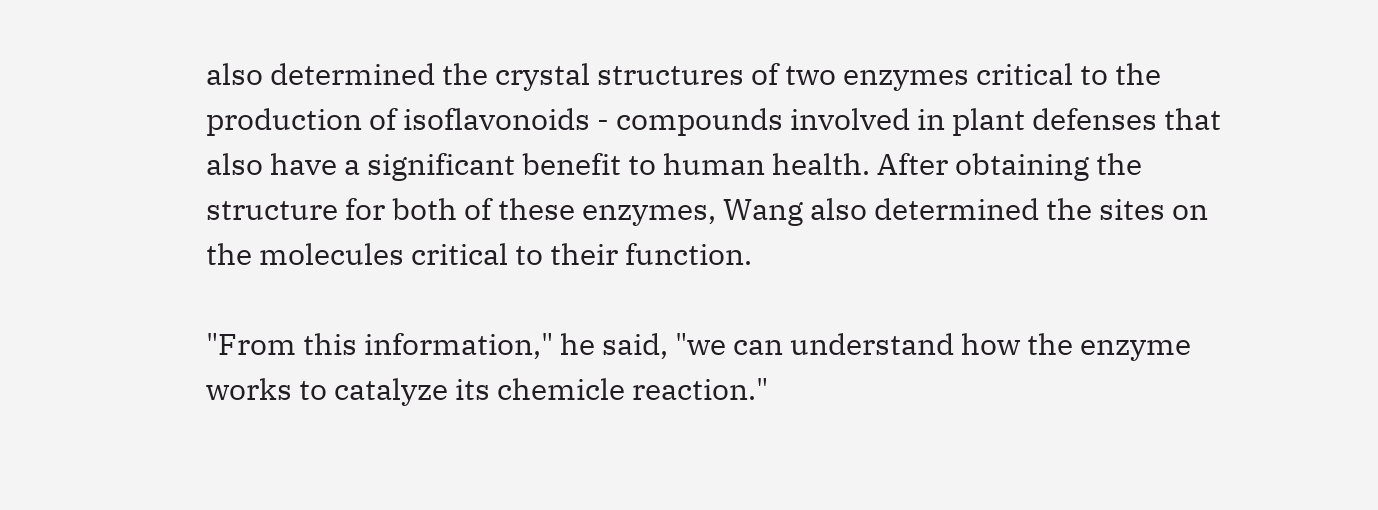also determined the crystal structures of two enzymes critical to the production of isoflavonoids - compounds involved in plant defenses that also have a significant benefit to human health. After obtaining the structure for both of these enzymes, Wang also determined the sites on the molecules critical to their function.

"From this information," he said, "we can understand how the enzyme works to catalyze its chemicle reaction."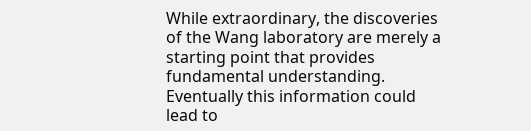While extraordinary, the discoveries of the Wang laboratory are merely a starting point that provides fundamental understanding. Eventually this information could lead to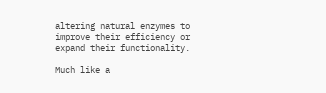altering natural enzymes to improve their efficiency or expand their functionality.

Much like a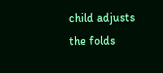child adjusts the folds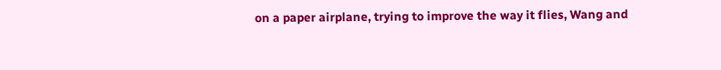on a paper airplane, trying to improve the way it flies, Wang and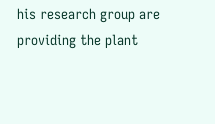his research group are providing the plant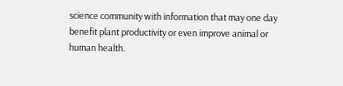science community with information that may one day benefit plant productivity or even improve animal or human health.